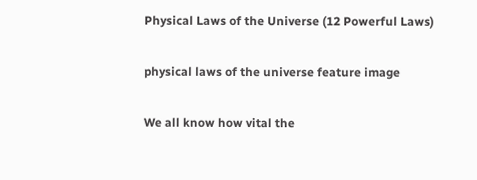Physical Laws of the Universe (12 Powerful Laws)

physical laws of the universe feature image

We all know how vital the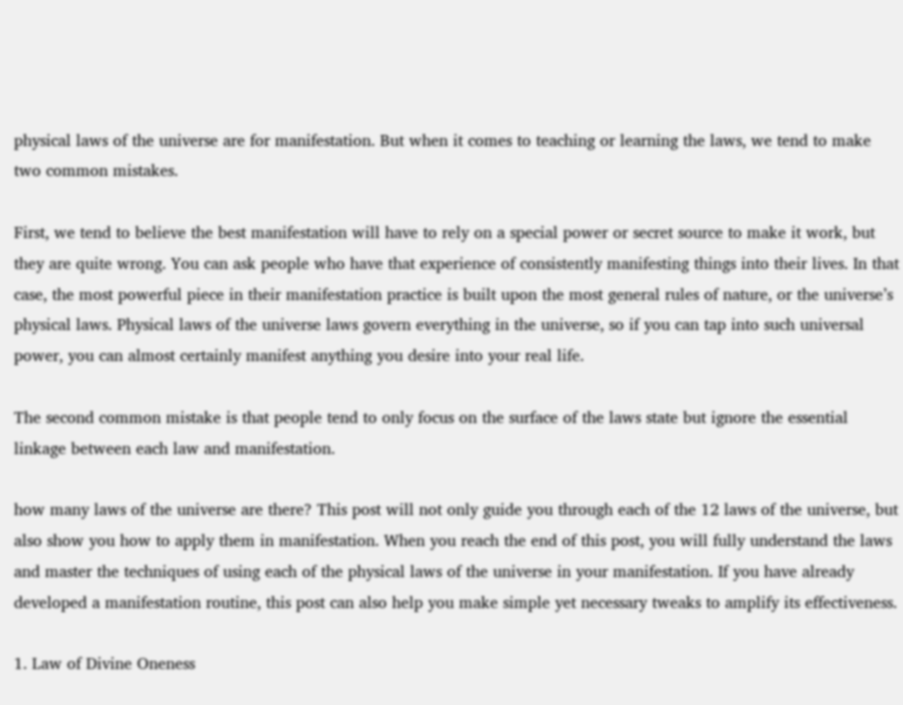physical laws of the universe are for manifestation. But when it comes to teaching or learning the laws, we tend to make two common mistakes.

First, we tend to believe the best manifestation will have to rely on a special power or secret source to make it work, but they are quite wrong. You can ask people who have that experience of consistently manifesting things into their lives. In that case, the most powerful piece in their manifestation practice is built upon the most general rules of nature, or the universe’s physical laws. Physical laws of the universe laws govern everything in the universe, so if you can tap into such universal power, you can almost certainly manifest anything you desire into your real life.

The second common mistake is that people tend to only focus on the surface of the laws state but ignore the essential linkage between each law and manifestation.

how many laws of the universe are there? This post will not only guide you through each of the 12 laws of the universe, but also show you how to apply them in manifestation. When you reach the end of this post, you will fully understand the laws and master the techniques of using each of the physical laws of the universe in your manifestation. If you have already developed a manifestation routine, this post can also help you make simple yet necessary tweaks to amplify its effectiveness.

1. Law of Divine Oneness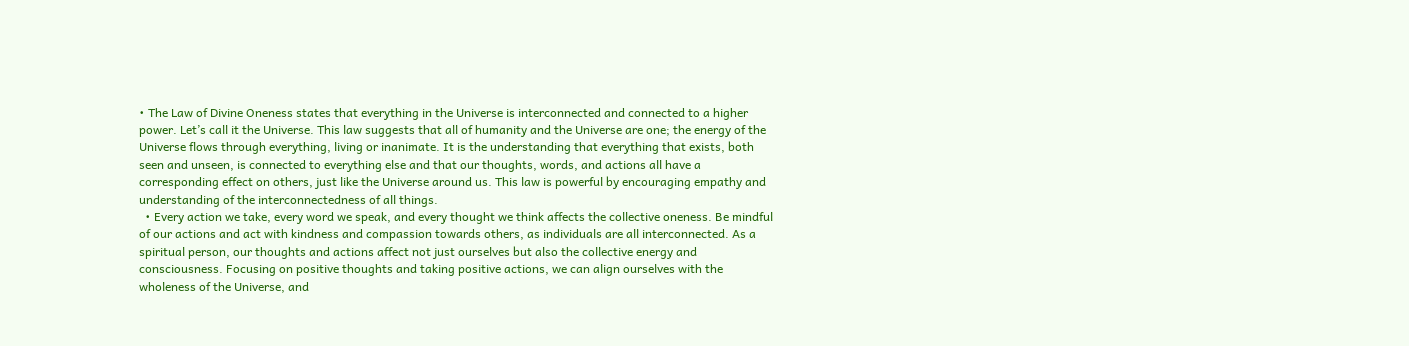• The Law of Divine Oneness states that everything in the Universe is interconnected and connected to a higher power. Let’s call it the Universe. This law suggests that all of humanity and the Universe are one; the energy of the Universe flows through everything, living or inanimate. It is the understanding that everything that exists, both seen and unseen, is connected to everything else and that our thoughts, words, and actions all have a corresponding effect on others, just like the Universe around us. This law is powerful by encouraging empathy and understanding of the interconnectedness of all things.
  • Every action we take, every word we speak, and every thought we think affects the collective oneness. Be mindful of our actions and act with kindness and compassion towards others, as individuals are all interconnected. As a spiritual person, our thoughts and actions affect not just ourselves but also the collective energy and consciousness. Focusing on positive thoughts and taking positive actions, we can align ourselves with the wholeness of the Universe, and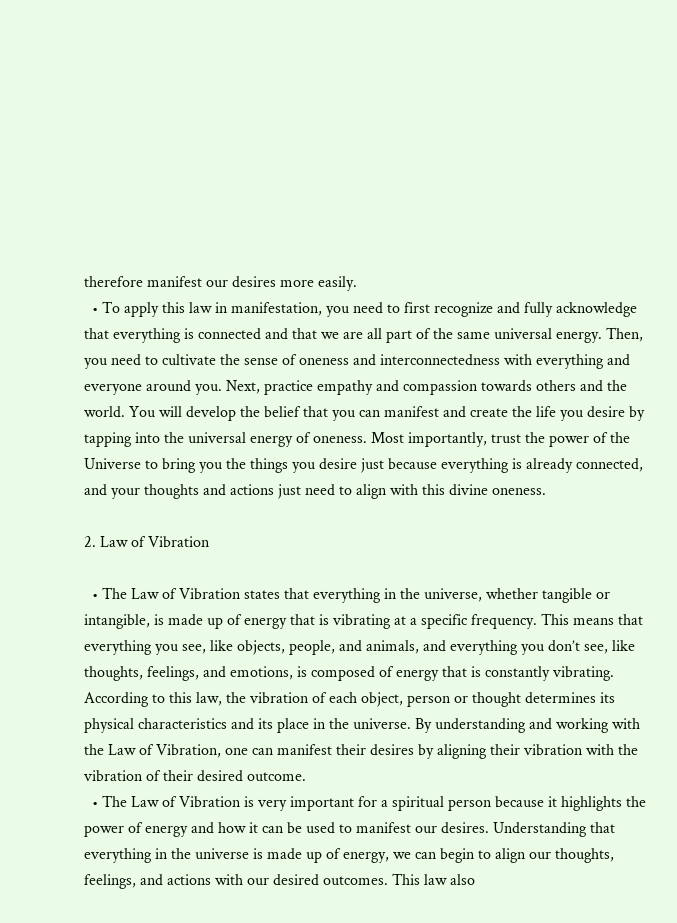therefore manifest our desires more easily.
  • To apply this law in manifestation, you need to first recognize and fully acknowledge that everything is connected and that we are all part of the same universal energy. Then, you need to cultivate the sense of oneness and interconnectedness with everything and everyone around you. Next, practice empathy and compassion towards others and the world. You will develop the belief that you can manifest and create the life you desire by tapping into the universal energy of oneness. Most importantly, trust the power of the Universe to bring you the things you desire just because everything is already connected, and your thoughts and actions just need to align with this divine oneness.

2. Law of Vibration

  • The Law of Vibration states that everything in the universe, whether tangible or intangible, is made up of energy that is vibrating at a specific frequency. This means that everything you see, like objects, people, and animals, and everything you don’t see, like thoughts, feelings, and emotions, is composed of energy that is constantly vibrating. According to this law, the vibration of each object, person or thought determines its physical characteristics and its place in the universe. By understanding and working with the Law of Vibration, one can manifest their desires by aligning their vibration with the vibration of their desired outcome.
  • The Law of Vibration is very important for a spiritual person because it highlights the power of energy and how it can be used to manifest our desires. Understanding that everything in the universe is made up of energy, we can begin to align our thoughts, feelings, and actions with our desired outcomes. This law also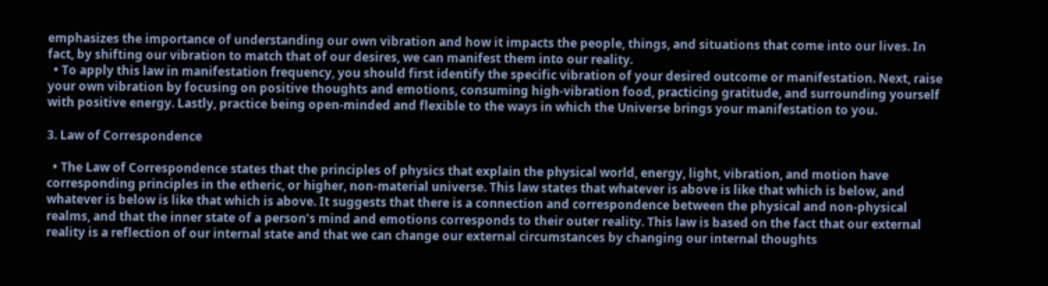emphasizes the importance of understanding our own vibration and how it impacts the people, things, and situations that come into our lives. In fact, by shifting our vibration to match that of our desires, we can manifest them into our reality.
  • To apply this law in manifestation frequency, you should first identify the specific vibration of your desired outcome or manifestation. Next, raise your own vibration by focusing on positive thoughts and emotions, consuming high-vibration food, practicing gratitude, and surrounding yourself with positive energy. Lastly, practice being open-minded and flexible to the ways in which the Universe brings your manifestation to you.

3. Law of Correspondence

  • The Law of Correspondence states that the principles of physics that explain the physical world, energy, light, vibration, and motion have corresponding principles in the etheric, or higher, non-material universe. This law states that whatever is above is like that which is below, and whatever is below is like that which is above. It suggests that there is a connection and correspondence between the physical and non-physical realms, and that the inner state of a person’s mind and emotions corresponds to their outer reality. This law is based on the fact that our external reality is a reflection of our internal state and that we can change our external circumstances by changing our internal thoughts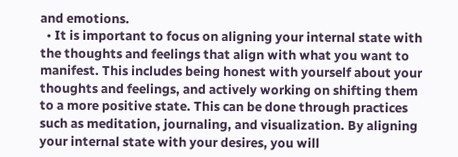and emotions.
  • It is important to focus on aligning your internal state with the thoughts and feelings that align with what you want to manifest. This includes being honest with yourself about your thoughts and feelings, and actively working on shifting them to a more positive state. This can be done through practices such as meditation, journaling, and visualization. By aligning your internal state with your desires, you will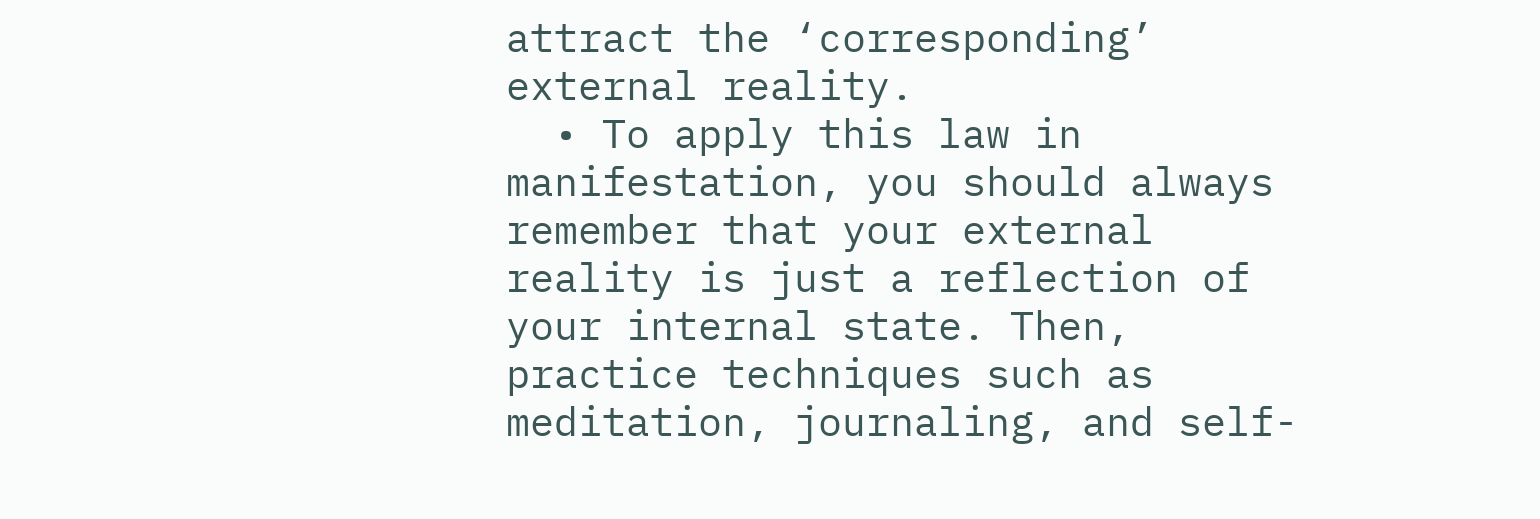attract the ‘corresponding’ external reality.
  • To apply this law in manifestation, you should always remember that your external reality is just a reflection of your internal state. Then, practice techniques such as meditation, journaling, and self-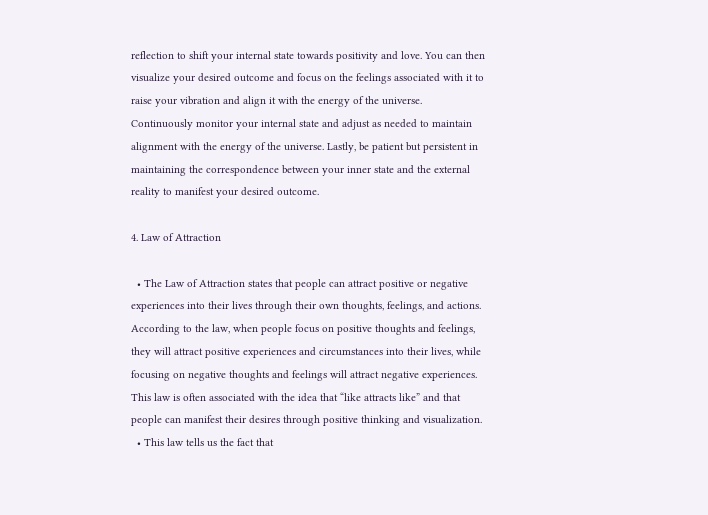reflection to shift your internal state towards positivity and love. You can then visualize your desired outcome and focus on the feelings associated with it to raise your vibration and align it with the energy of the universe. Continuously monitor your internal state and adjust as needed to maintain alignment with the energy of the universe. Lastly, be patient but persistent in maintaining the correspondence between your inner state and the external reality to manifest your desired outcome.

4. Law of Attraction

  • The Law of Attraction states that people can attract positive or negative experiences into their lives through their own thoughts, feelings, and actions. According to the law, when people focus on positive thoughts and feelings, they will attract positive experiences and circumstances into their lives, while focusing on negative thoughts and feelings will attract negative experiences. This law is often associated with the idea that “like attracts like” and that people can manifest their desires through positive thinking and visualization.
  • This law tells us the fact that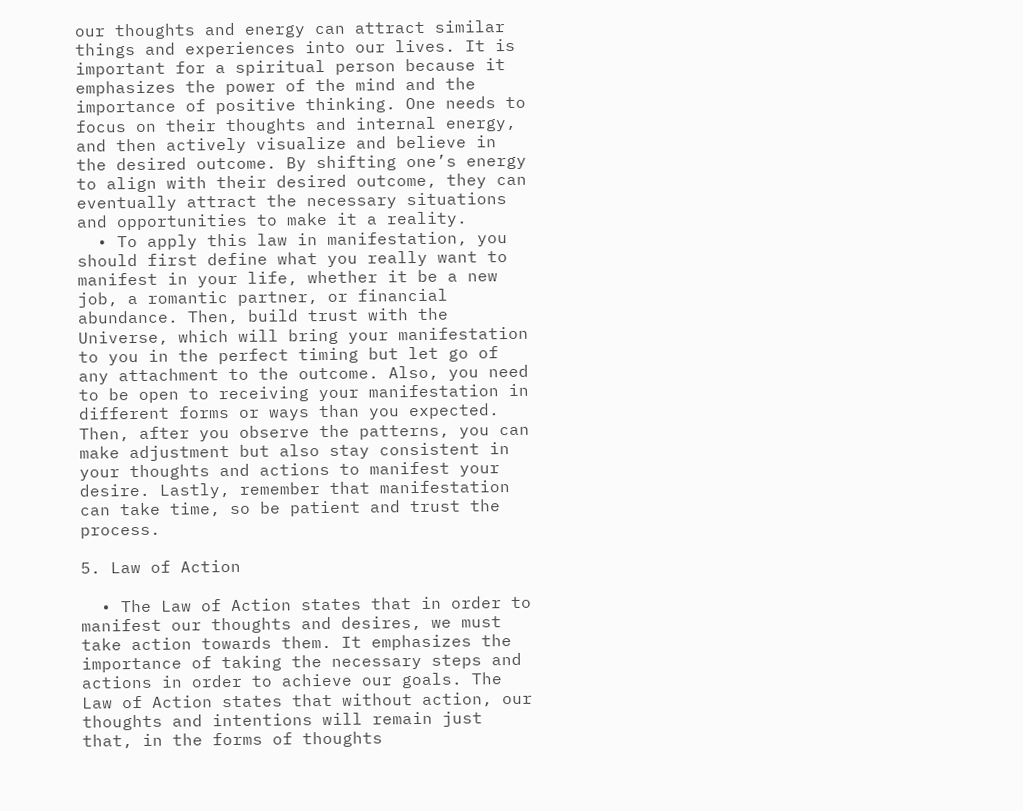our thoughts and energy can attract similar things and experiences into our lives. It is important for a spiritual person because it emphasizes the power of the mind and the importance of positive thinking. One needs to focus on their thoughts and internal energy, and then actively visualize and believe in the desired outcome. By shifting one’s energy to align with their desired outcome, they can eventually attract the necessary situations and opportunities to make it a reality.
  • To apply this law in manifestation, you should first define what you really want to manifest in your life, whether it be a new job, a romantic partner, or financial abundance. Then, build trust with the Universe, which will bring your manifestation to you in the perfect timing but let go of any attachment to the outcome. Also, you need to be open to receiving your manifestation in different forms or ways than you expected. Then, after you observe the patterns, you can make adjustment but also stay consistent in your thoughts and actions to manifest your desire. Lastly, remember that manifestation can take time, so be patient and trust the process.

5. Law of Action

  • The Law of Action states that in order to manifest our thoughts and desires, we must take action towards them. It emphasizes the importance of taking the necessary steps and actions in order to achieve our goals. The Law of Action states that without action, our thoughts and intentions will remain just that, in the forms of thoughts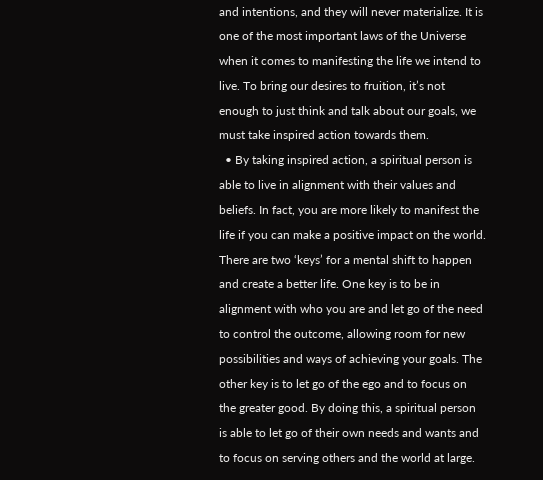and intentions, and they will never materialize. It is one of the most important laws of the Universe when it comes to manifesting the life we intend to live. To bring our desires to fruition, it’s not enough to just think and talk about our goals, we must take inspired action towards them.
  • By taking inspired action, a spiritual person is able to live in alignment with their values and beliefs. In fact, you are more likely to manifest the life if you can make a positive impact on the world. There are two ‘keys’ for a mental shift to happen and create a better life. One key is to be in alignment with who you are and let go of the need to control the outcome, allowing room for new possibilities and ways of achieving your goals. The other key is to let go of the ego and to focus on the greater good. By doing this, a spiritual person is able to let go of their own needs and wants and to focus on serving others and the world at large.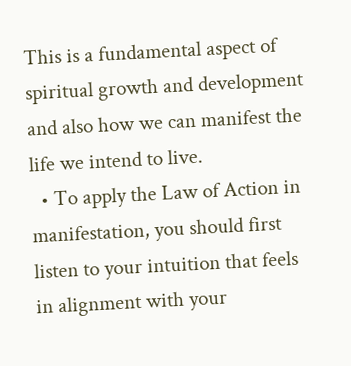This is a fundamental aspect of spiritual growth and development and also how we can manifest the life we intend to live.
  • To apply the Law of Action in manifestation, you should first listen to your intuition that feels in alignment with your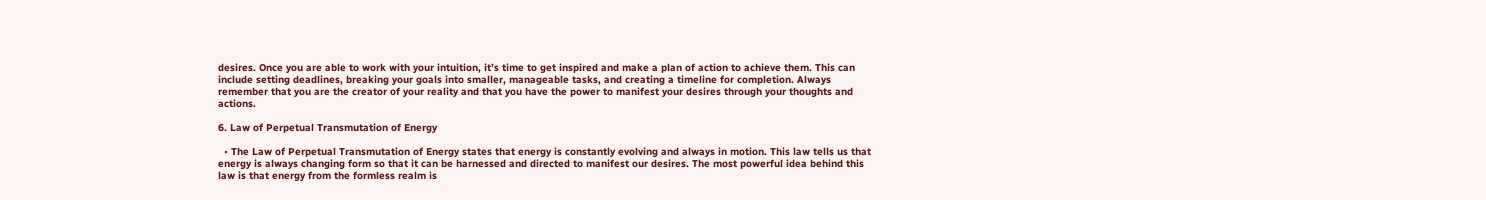desires. Once you are able to work with your intuition, it’s time to get inspired and make a plan of action to achieve them. This can include setting deadlines, breaking your goals into smaller, manageable tasks, and creating a timeline for completion. Always remember that you are the creator of your reality and that you have the power to manifest your desires through your thoughts and actions.

6. Law of Perpetual Transmutation of Energy

  • The Law of Perpetual Transmutation of Energy states that energy is constantly evolving and always in motion. This law tells us that energy is always changing form so that it can be harnessed and directed to manifest our desires. The most powerful idea behind this law is that energy from the formless realm is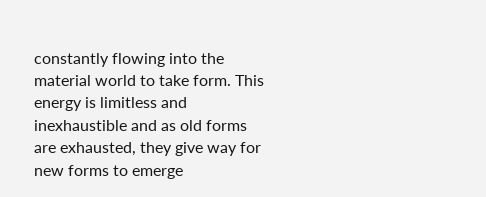constantly flowing into the material world to take form. This energy is limitless and inexhaustible and as old forms are exhausted, they give way for new forms to emerge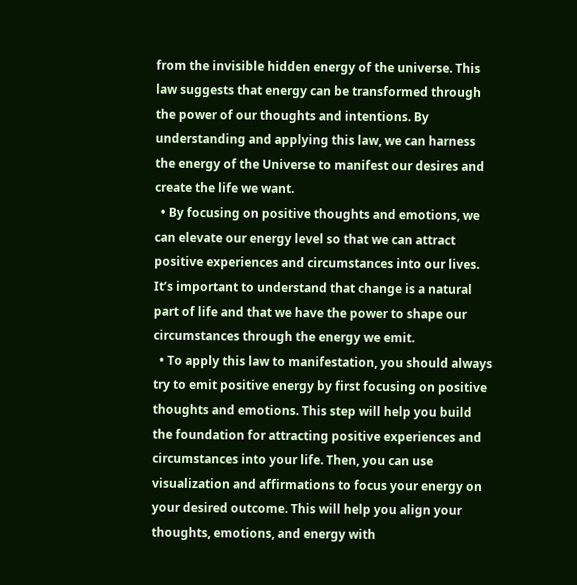from the invisible hidden energy of the universe. This law suggests that energy can be transformed through the power of our thoughts and intentions. By understanding and applying this law, we can harness the energy of the Universe to manifest our desires and create the life we want.
  • By focusing on positive thoughts and emotions, we can elevate our energy level so that we can attract positive experiences and circumstances into our lives. It’s important to understand that change is a natural part of life and that we have the power to shape our circumstances through the energy we emit.
  • To apply this law to manifestation, you should always try to emit positive energy by first focusing on positive thoughts and emotions. This step will help you build the foundation for attracting positive experiences and circumstances into your life. Then, you can use visualization and affirmations to focus your energy on your desired outcome. This will help you align your thoughts, emotions, and energy with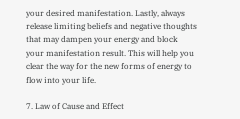your desired manifestation. Lastly, always release limiting beliefs and negative thoughts that may dampen your energy and block your manifestation result. This will help you clear the way for the new forms of energy to flow into your life.

7. Law of Cause and Effect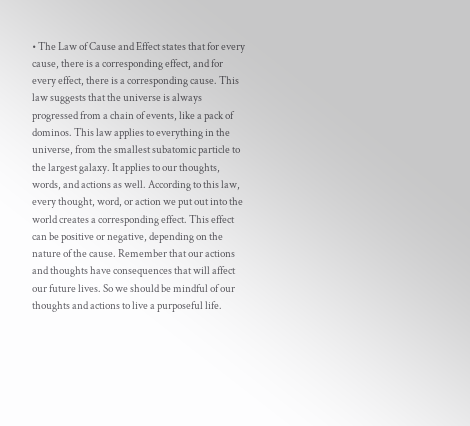• The Law of Cause and Effect states that for every cause, there is a corresponding effect, and for every effect, there is a corresponding cause. This law suggests that the universe is always progressed from a chain of events, like a pack of dominos. This law applies to everything in the universe, from the smallest subatomic particle to the largest galaxy. It applies to our thoughts, words, and actions as well. According to this law, every thought, word, or action we put out into the world creates a corresponding effect. This effect can be positive or negative, depending on the nature of the cause. Remember that our actions and thoughts have consequences that will affect our future lives. So we should be mindful of our thoughts and actions to live a purposeful life.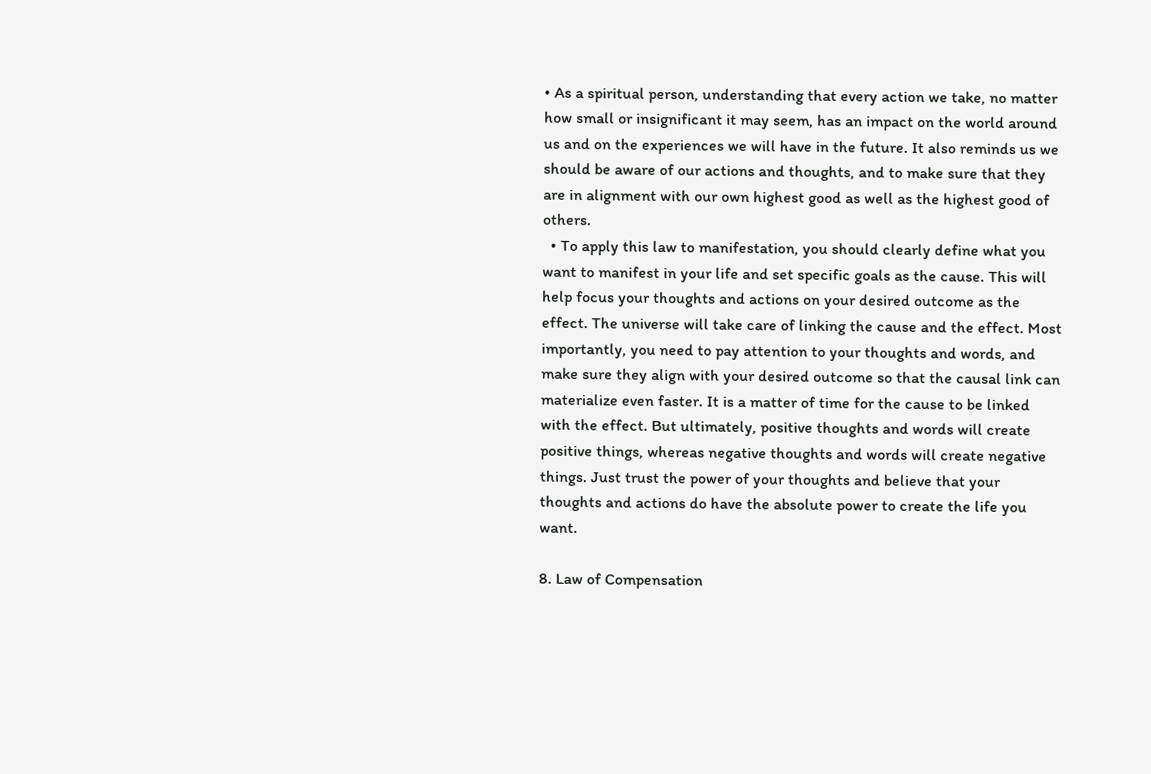• As a spiritual person, understanding that every action we take, no matter how small or insignificant it may seem, has an impact on the world around us and on the experiences we will have in the future. It also reminds us we should be aware of our actions and thoughts, and to make sure that they are in alignment with our own highest good as well as the highest good of others.
  • To apply this law to manifestation, you should clearly define what you want to manifest in your life and set specific goals as the cause. This will help focus your thoughts and actions on your desired outcome as the effect. The universe will take care of linking the cause and the effect. Most importantly, you need to pay attention to your thoughts and words, and make sure they align with your desired outcome so that the causal link can materialize even faster. It is a matter of time for the cause to be linked with the effect. But ultimately, positive thoughts and words will create positive things, whereas negative thoughts and words will create negative things. Just trust the power of your thoughts and believe that your thoughts and actions do have the absolute power to create the life you want.

8. Law of Compensation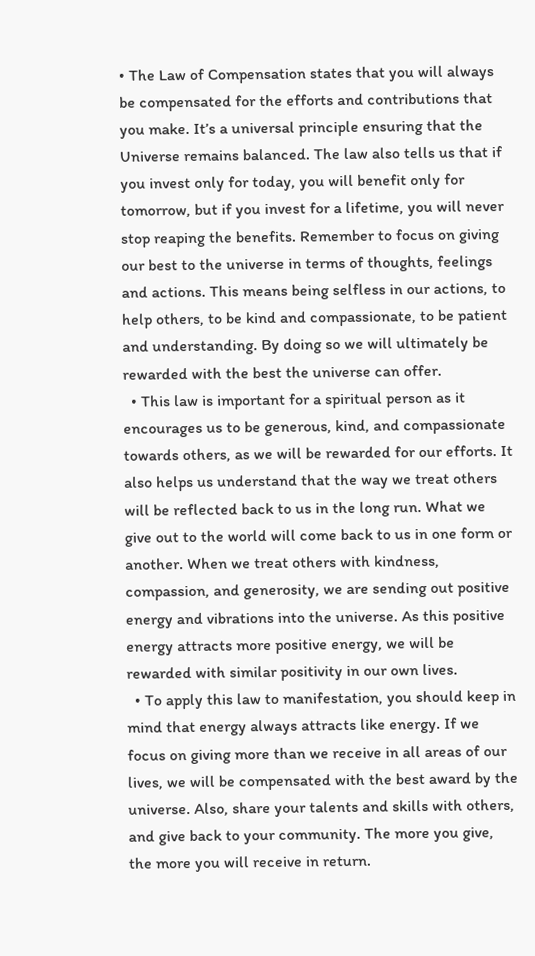• The Law of Compensation states that you will always be compensated for the efforts and contributions that you make. It’s a universal principle ensuring that the Universe remains balanced. The law also tells us that if you invest only for today, you will benefit only for tomorrow, but if you invest for a lifetime, you will never stop reaping the benefits. Remember to focus on giving our best to the universe in terms of thoughts, feelings and actions. This means being selfless in our actions, to help others, to be kind and compassionate, to be patient and understanding. By doing so we will ultimately be rewarded with the best the universe can offer.
  • This law is important for a spiritual person as it encourages us to be generous, kind, and compassionate towards others, as we will be rewarded for our efforts. It also helps us understand that the way we treat others will be reflected back to us in the long run. What we give out to the world will come back to us in one form or another. When we treat others with kindness, compassion, and generosity, we are sending out positive energy and vibrations into the universe. As this positive energy attracts more positive energy, we will be rewarded with similar positivity in our own lives.
  • To apply this law to manifestation, you should keep in mind that energy always attracts like energy. If we focus on giving more than we receive in all areas of our lives, we will be compensated with the best award by the universe. Also, share your talents and skills with others, and give back to your community. The more you give, the more you will receive in return.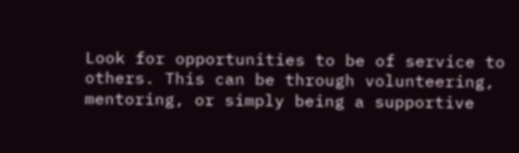Look for opportunities to be of service to others. This can be through volunteering, mentoring, or simply being a supportive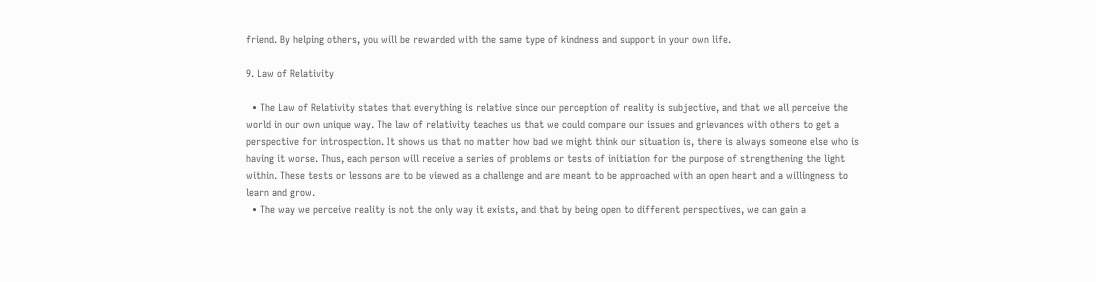friend. By helping others, you will be rewarded with the same type of kindness and support in your own life.

9. Law of Relativity

  • The Law of Relativity states that everything is relative since our perception of reality is subjective, and that we all perceive the world in our own unique way. The law of relativity teaches us that we could compare our issues and grievances with others to get a perspective for introspection. It shows us that no matter how bad we might think our situation is, there is always someone else who is having it worse. Thus, each person will receive a series of problems or tests of initiation for the purpose of strengthening the light within. These tests or lessons are to be viewed as a challenge and are meant to be approached with an open heart and a willingness to learn and grow.
  • The way we perceive reality is not the only way it exists, and that by being open to different perspectives, we can gain a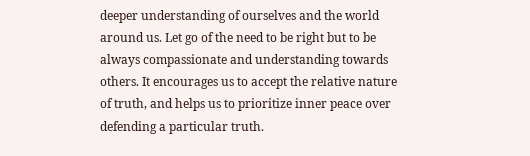deeper understanding of ourselves and the world around us. Let go of the need to be right but to be always compassionate and understanding towards others. It encourages us to accept the relative nature of truth, and helps us to prioritize inner peace over defending a particular truth.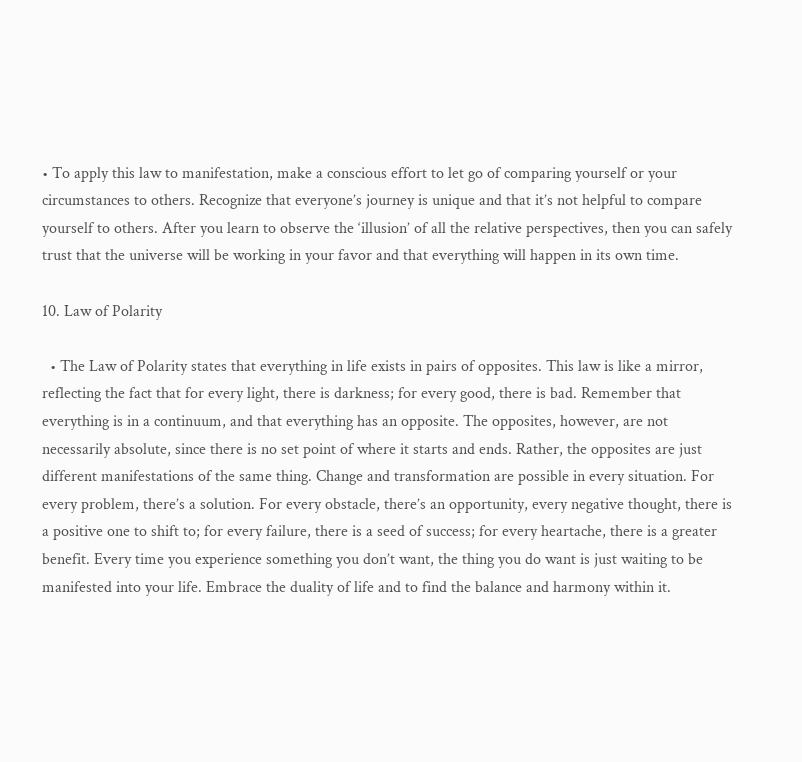• To apply this law to manifestation, make a conscious effort to let go of comparing yourself or your circumstances to others. Recognize that everyone’s journey is unique and that it’s not helpful to compare yourself to others. After you learn to observe the ‘illusion’ of all the relative perspectives, then you can safely trust that the universe will be working in your favor and that everything will happen in its own time.

10. Law of Polarity

  • The Law of Polarity states that everything in life exists in pairs of opposites. This law is like a mirror, reflecting the fact that for every light, there is darkness; for every good, there is bad. Remember that everything is in a continuum, and that everything has an opposite. The opposites, however, are not necessarily absolute, since there is no set point of where it starts and ends. Rather, the opposites are just different manifestations of the same thing. Change and transformation are possible in every situation. For every problem, there’s a solution. For every obstacle, there’s an opportunity, every negative thought, there is a positive one to shift to; for every failure, there is a seed of success; for every heartache, there is a greater benefit. Every time you experience something you don’t want, the thing you do want is just waiting to be manifested into your life. Embrace the duality of life and to find the balance and harmony within it.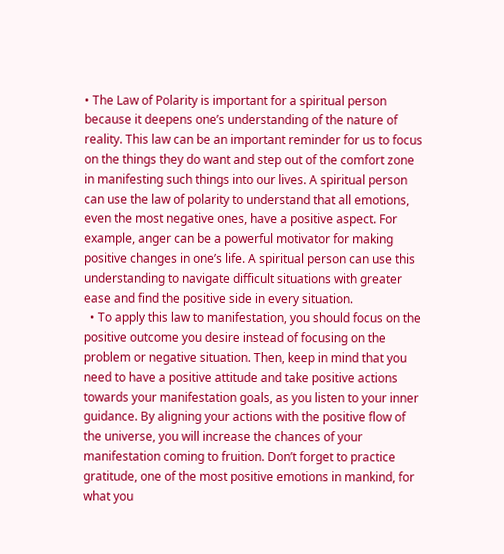• The Law of Polarity is important for a spiritual person because it deepens one’s understanding of the nature of reality. This law can be an important reminder for us to focus on the things they do want and step out of the comfort zone in manifesting such things into our lives. A spiritual person can use the law of polarity to understand that all emotions, even the most negative ones, have a positive aspect. For example, anger can be a powerful motivator for making positive changes in one’s life. A spiritual person can use this understanding to navigate difficult situations with greater ease and find the positive side in every situation.
  • To apply this law to manifestation, you should focus on the positive outcome you desire instead of focusing on the problem or negative situation. Then, keep in mind that you need to have a positive attitude and take positive actions towards your manifestation goals, as you listen to your inner guidance. By aligning your actions with the positive flow of the universe, you will increase the chances of your manifestation coming to fruition. Don’t forget to practice gratitude, one of the most positive emotions in mankind, for what you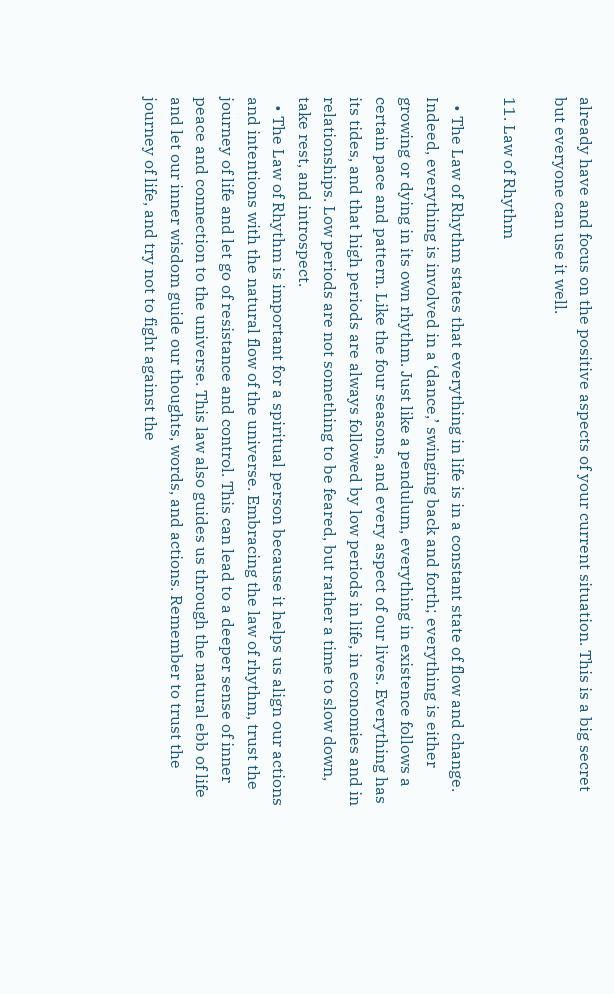already have and focus on the positive aspects of your current situation. This is a big secret but everyone can use it well.

11. Law of Rhythm

  • The Law of Rhythm states that everything in life is in a constant state of flow and change. Indeed, everything is involved in a ‘dance,’ swinging back and forth; everything is either growing or dying in its own rhythm. Just like a pendulum, everything in existence follows a certain pace and pattern. Like the four seasons, and every aspect of our lives. Everything has its tides, and that high periods are always followed by low periods in life, in economies and in relationships. Low periods are not something to be feared, but rather a time to slow down, take rest, and introspect.
  • The Law of Rhythm is important for a spiritual person because it helps us align our actions and intentions with the natural flow of the universe. Embracing the law of rhythm, trust the journey of life and let go of resistance and control. This can lead to a deeper sense of inner peace and connection to the universe. This law also guides us through the natural ebb of life and let our inner wisdom guide our thoughts, words, and actions. Remember to trust the journey of life, and try not to fight against the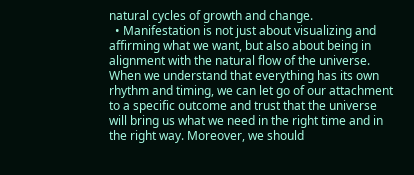natural cycles of growth and change.
  • Manifestation is not just about visualizing and affirming what we want, but also about being in alignment with the natural flow of the universe. When we understand that everything has its own rhythm and timing, we can let go of our attachment to a specific outcome and trust that the universe will bring us what we need in the right time and in the right way. Moreover, we should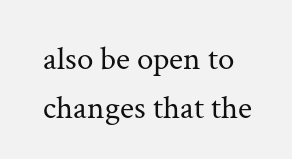also be open to changes that the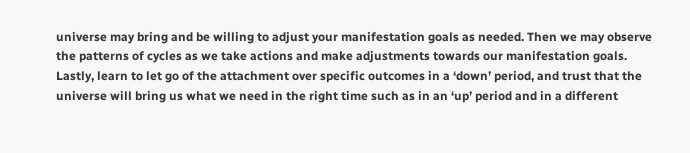universe may bring and be willing to adjust your manifestation goals as needed. Then we may observe the patterns of cycles as we take actions and make adjustments towards our manifestation goals. Lastly, learn to let go of the attachment over specific outcomes in a ‘down’ period, and trust that the universe will bring us what we need in the right time such as in an ‘up’ period and in a different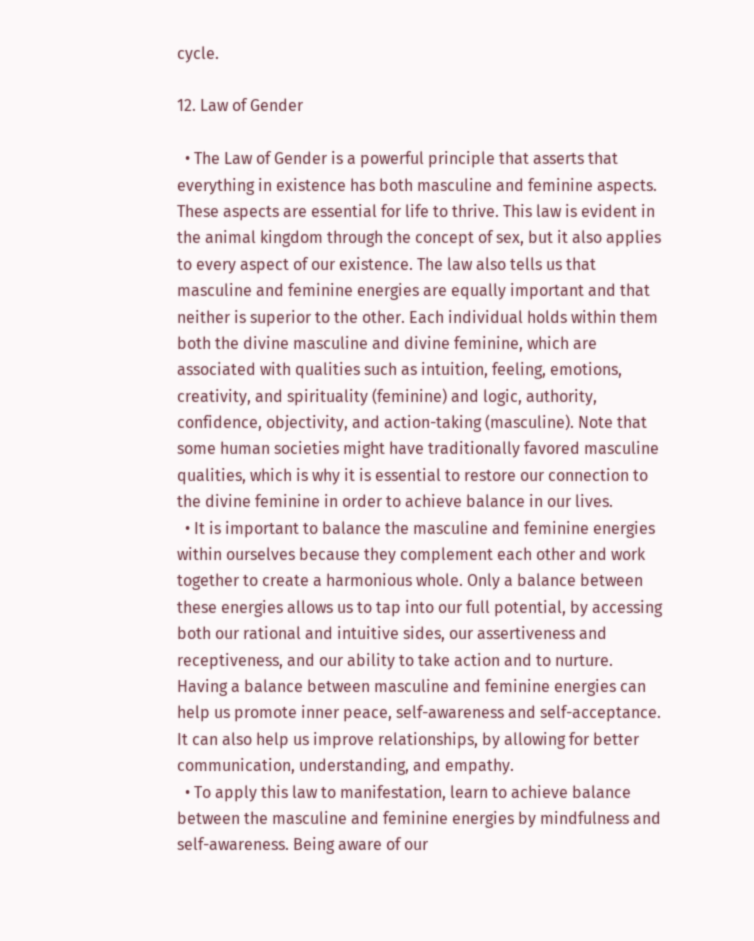cycle.

12. Law of Gender

  • The Law of Gender is a powerful principle that asserts that everything in existence has both masculine and feminine aspects. These aspects are essential for life to thrive. This law is evident in the animal kingdom through the concept of sex, but it also applies to every aspect of our existence. The law also tells us that masculine and feminine energies are equally important and that neither is superior to the other. Each individual holds within them both the divine masculine and divine feminine, which are associated with qualities such as intuition, feeling, emotions, creativity, and spirituality (feminine) and logic, authority, confidence, objectivity, and action-taking (masculine). Note that some human societies might have traditionally favored masculine qualities, which is why it is essential to restore our connection to the divine feminine in order to achieve balance in our lives.
  • It is important to balance the masculine and feminine energies within ourselves because they complement each other and work together to create a harmonious whole. Only a balance between these energies allows us to tap into our full potential, by accessing both our rational and intuitive sides, our assertiveness and receptiveness, and our ability to take action and to nurture. Having a balance between masculine and feminine energies can help us promote inner peace, self-awareness and self-acceptance. It can also help us improve relationships, by allowing for better communication, understanding, and empathy.
  • To apply this law to manifestation, learn to achieve balance between the masculine and feminine energies by mindfulness and self-awareness. Being aware of our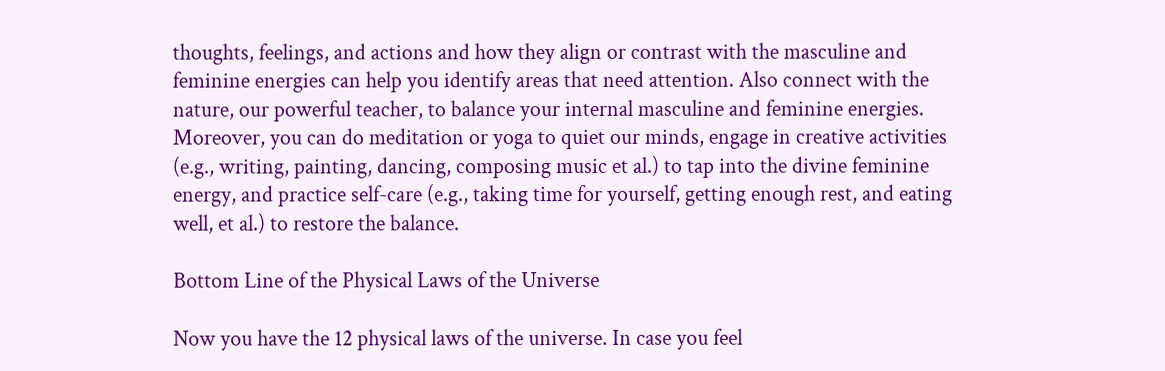thoughts, feelings, and actions and how they align or contrast with the masculine and feminine energies can help you identify areas that need attention. Also connect with the nature, our powerful teacher, to balance your internal masculine and feminine energies. Moreover, you can do meditation or yoga to quiet our minds, engage in creative activities (e.g., writing, painting, dancing, composing music et al.) to tap into the divine feminine energy, and practice self-care (e.g., taking time for yourself, getting enough rest, and eating well, et al.) to restore the balance.

Bottom Line of the Physical Laws of the Universe

Now you have the 12 physical laws of the universe. In case you feel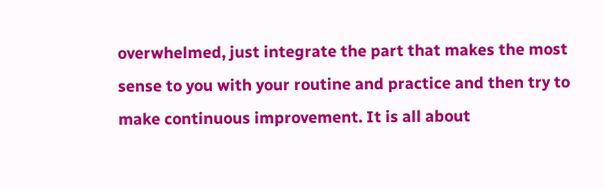overwhelmed, just integrate the part that makes the most sense to you with your routine and practice and then try to make continuous improvement. It is all about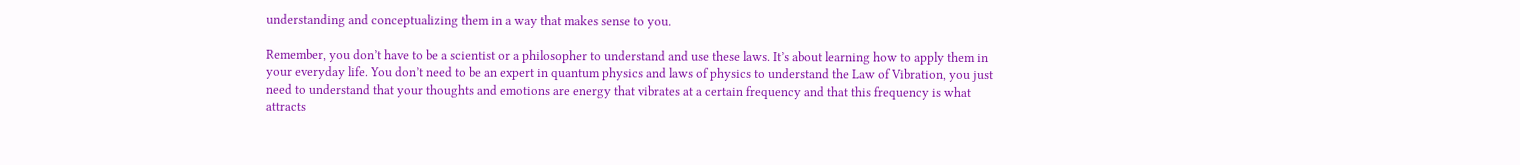understanding and conceptualizing them in a way that makes sense to you.

Remember, you don’t have to be a scientist or a philosopher to understand and use these laws. It’s about learning how to apply them in your everyday life. You don’t need to be an expert in quantum physics and laws of physics to understand the Law of Vibration, you just need to understand that your thoughts and emotions are energy that vibrates at a certain frequency and that this frequency is what attracts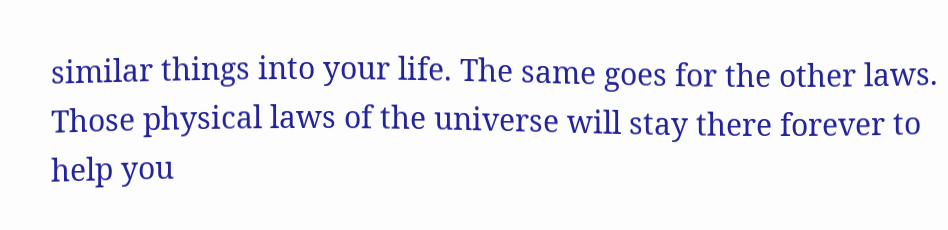similar things into your life. The same goes for the other laws. Those physical laws of the universe will stay there forever to help you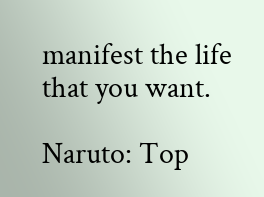manifest the life that you want.

Naruto: Top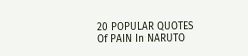20 POPULAR QUOTES Of PAIN In NARUTO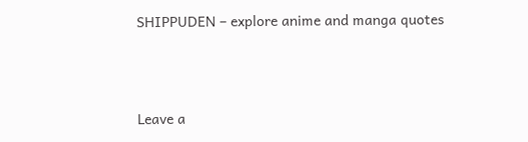SHIPPUDEN – explore anime and manga quotes



Leave a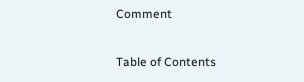Comment

Table of Contents